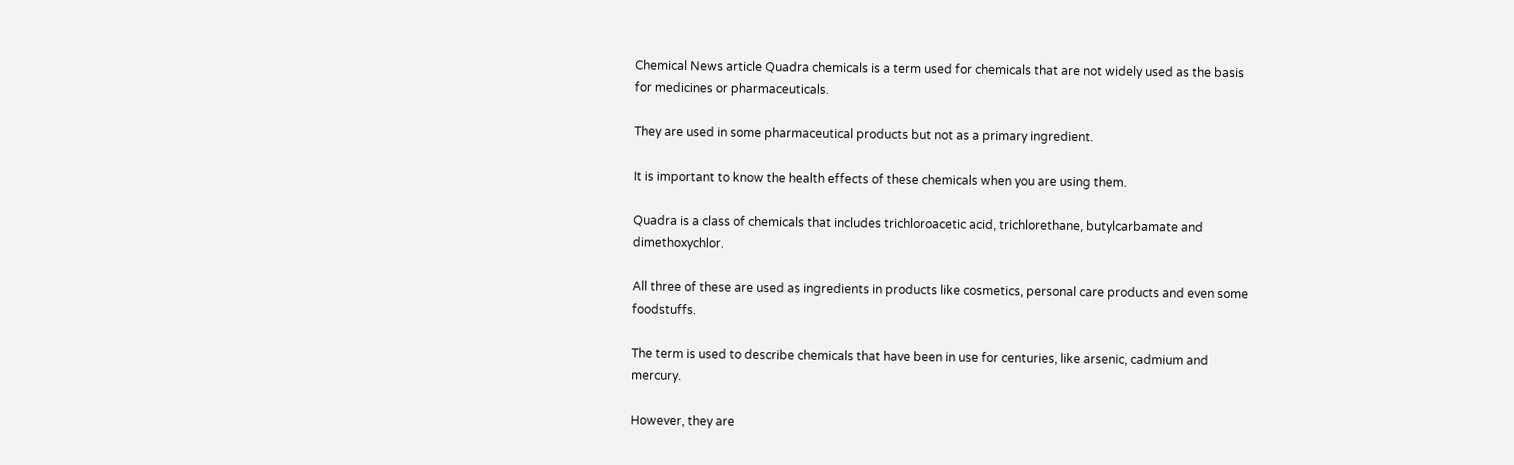Chemical News article Quadra chemicals is a term used for chemicals that are not widely used as the basis for medicines or pharmaceuticals.

They are used in some pharmaceutical products but not as a primary ingredient.

It is important to know the health effects of these chemicals when you are using them.

Quadra is a class of chemicals that includes trichloroacetic acid, trichlorethane, butylcarbamate and dimethoxychlor.

All three of these are used as ingredients in products like cosmetics, personal care products and even some foodstuffs.

The term is used to describe chemicals that have been in use for centuries, like arsenic, cadmium and mercury.

However, they are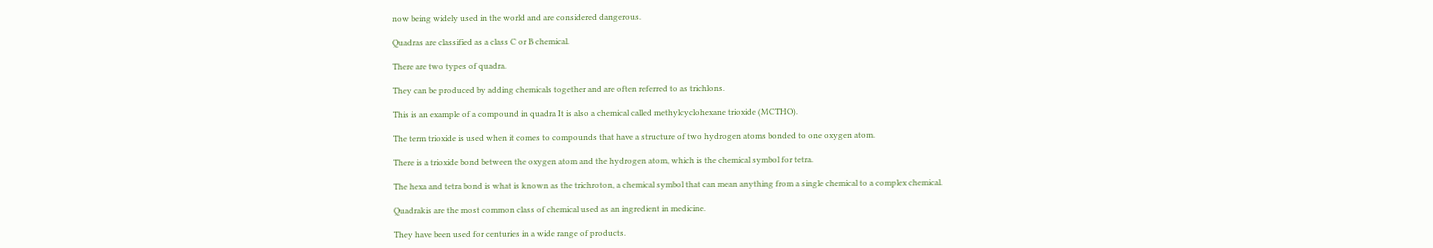now being widely used in the world and are considered dangerous.

Quadras are classified as a class C or B chemical.

There are two types of quadra.

They can be produced by adding chemicals together and are often referred to as trichlons.

This is an example of a compound in quadra It is also a chemical called methylcyclohexane trioxide (MCTHO).

The term trioxide is used when it comes to compounds that have a structure of two hydrogen atoms bonded to one oxygen atom.

There is a trioxide bond between the oxygen atom and the hydrogen atom, which is the chemical symbol for tetra.

The hexa and tetra bond is what is known as the trichroton, a chemical symbol that can mean anything from a single chemical to a complex chemical.

Quadrakis are the most common class of chemical used as an ingredient in medicine.

They have been used for centuries in a wide range of products.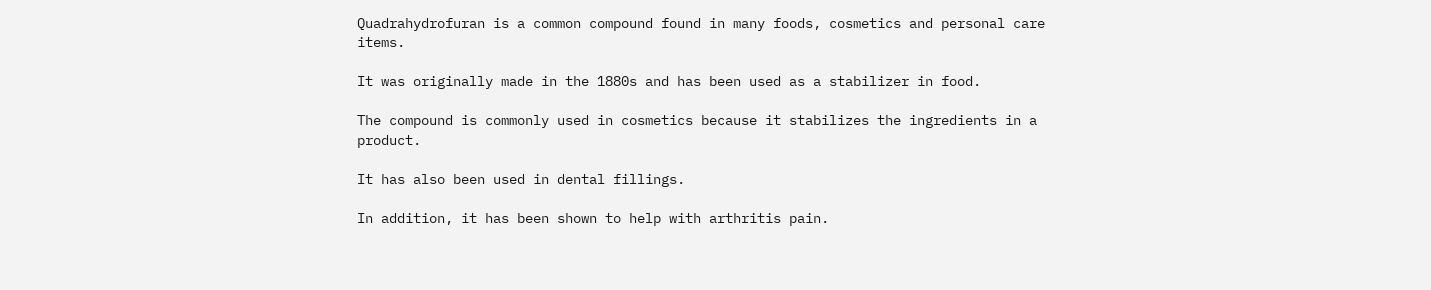Quadrahydrofuran is a common compound found in many foods, cosmetics and personal care items.

It was originally made in the 1880s and has been used as a stabilizer in food.

The compound is commonly used in cosmetics because it stabilizes the ingredients in a product.

It has also been used in dental fillings.

In addition, it has been shown to help with arthritis pain.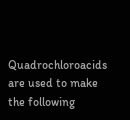Quadrochloroacids are used to make the following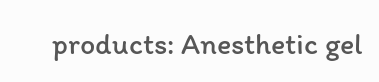products: Anesthetic gel